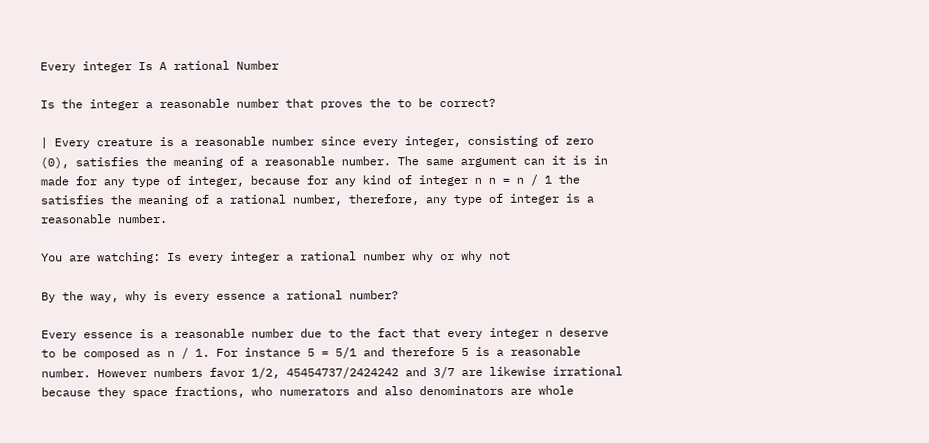Every integer Is A rational Number

Is the integer a reasonable number that proves the to be correct?

| Every creature is a reasonable number since every integer, consisting of zero (0), satisfies the meaning of a reasonable number. The same argument can it is in made for any type of integer, because for any kind of integer n n = n / 1 the satisfies the meaning of a rational number, therefore, any type of integer is a reasonable number.

You are watching: Is every integer a rational number why or why not

By the way, why is every essence a rational number?

Every essence is a reasonable number due to the fact that every integer n deserve to be composed as n / 1. For instance 5 = 5/1 and therefore 5 is a reasonable number. However numbers favor 1/2, 45454737/2424242 and 3/7 are likewise irrational because they space fractions, who numerators and also denominators are whole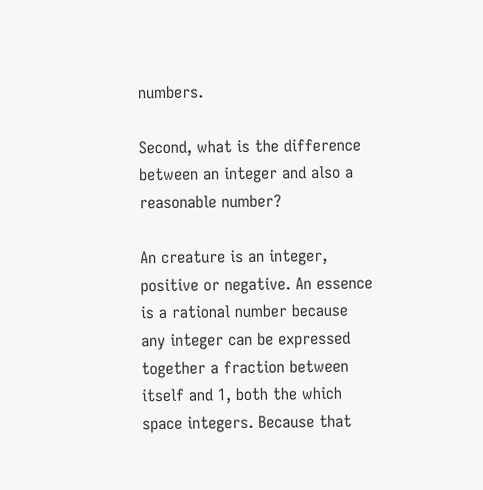numbers.

Second, what is the difference between an integer and also a reasonable number?

An creature is an integer, positive or negative. An essence is a rational number because any integer can be expressed together a fraction between itself and 1, both the which space integers. Because that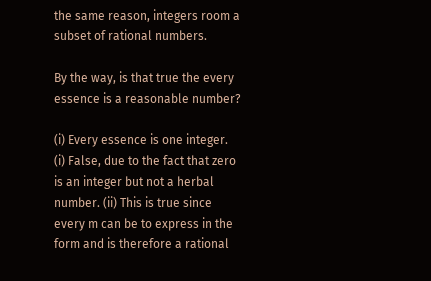the same reason, integers room a subset of rational numbers.

By the way, is that true the every essence is a reasonable number?

(i) Every essence is one integer. (i) False, due to the fact that zero is an integer but not a herbal number. (ii) This is true since every m can be to express in the form and is therefore a rational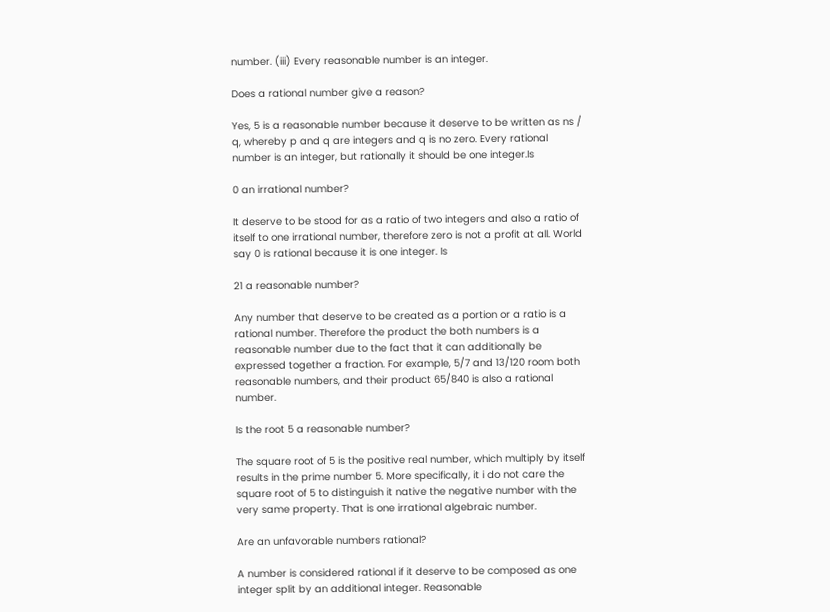number. (iii) Every reasonable number is an integer.

Does a rational number give a reason?

Yes, 5 is a reasonable number because it deserve to be written as ns / q, whereby p and q are integers and q is no zero. Every rational number is an integer, but rationally it should be one integer.Is

0 an irrational number?

It deserve to be stood for as a ratio of two integers and also a ratio of itself to one irrational number, therefore zero is not a profit at all. World say 0 is rational because it is one integer. Is

21 a reasonable number?

Any number that deserve to be created as a portion or a ratio is a rational number. Therefore the product the both numbers is a reasonable number due to the fact that it can additionally be expressed together a fraction. For example, 5/7 and 13/120 room both reasonable numbers, and their product 65/840 is also a rational number.

Is the root 5 a reasonable number?

The square root of 5 is the positive real number, which multiply by itself results in the prime number 5. More specifically, it i do not care the square root of 5 to distinguish it native the negative number with the very same property. That is one irrational algebraic number.

Are an unfavorable numbers rational?

A number is considered rational if it deserve to be composed as one integer split by an additional integer. Reasonable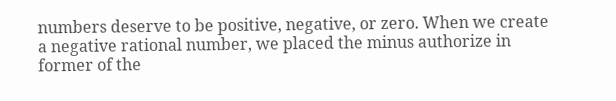numbers deserve to be positive, negative, or zero. When we create a negative rational number, we placed the minus authorize in former of the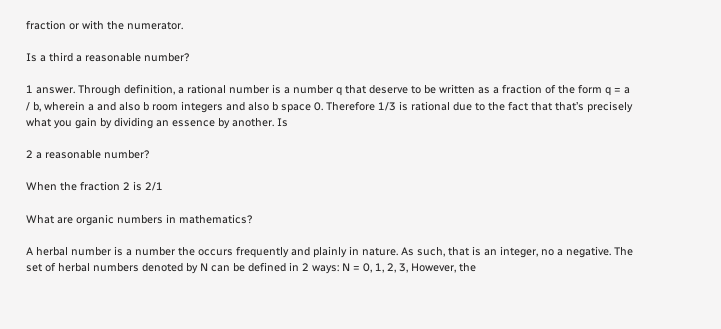fraction or with the numerator.

Is a third a reasonable number?

1 answer. Through definition, a rational number is a number q that deserve to be written as a fraction of the form q = a / b, wherein a and also b room integers and also b space 0. Therefore 1/3 is rational due to the fact that that’s precisely what you gain by dividing an essence by another. Is

2 a reasonable number?

When the fraction 2 is 2/1

What are organic numbers in mathematics?

A herbal number is a number the occurs frequently and plainly in nature. As such, that is an integer, no a negative. The set of herbal numbers denoted by N can be defined in 2 ways: N = 0, 1, 2, 3, However, the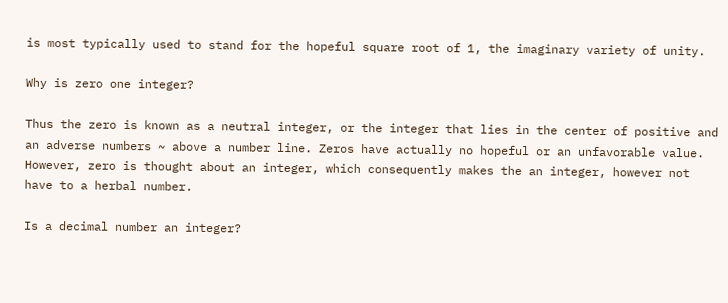is most typically used to stand for the hopeful square root of 1, the imaginary variety of unity.

Why is zero one integer?

Thus the zero is known as a neutral integer, or the integer that lies in the center of positive and an adverse numbers ~ above a number line. Zeros have actually no hopeful or an unfavorable value. However, zero is thought about an integer, which consequently makes the an integer, however not have to a herbal number.

Is a decimal number an integer?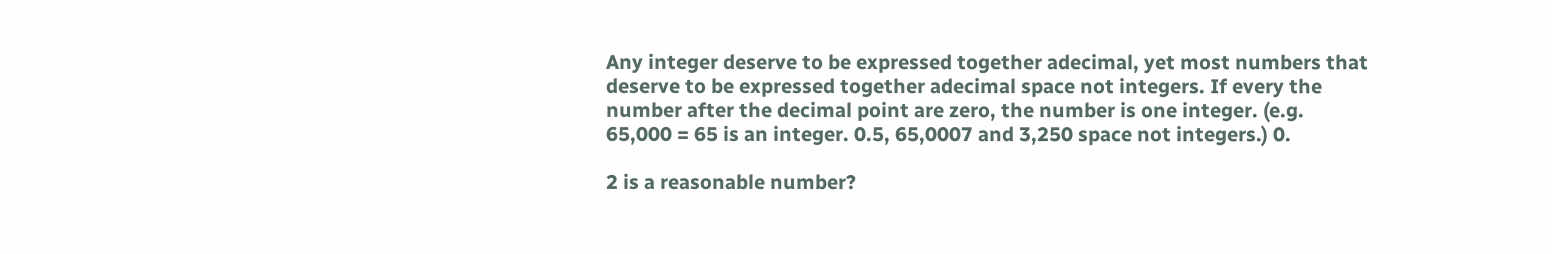Any integer deserve to be expressed together adecimal, yet most numbers that deserve to be expressed together adecimal space not integers. If every the number after the decimal point are zero, the number is one integer. (e.g. 65,000 = 65 is an integer. 0.5, 65,0007 and 3,250 space not integers.) 0.

2 is a reasonable number?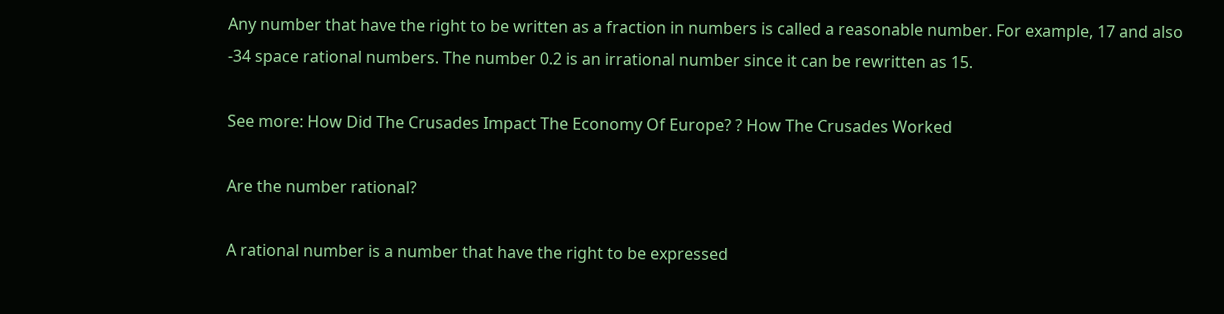Any number that have the right to be written as a fraction in numbers is called a reasonable number. For example, 17 and also -34 space rational numbers. The number 0.2 is an irrational number since it can be rewritten as 15.

See more: How Did The Crusades Impact The Economy Of Europe? ? How The Crusades Worked

Are the number rational?

A rational number is a number that have the right to be expressed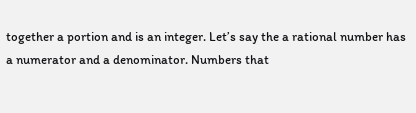together a portion and is an integer. Let’s say the a rational number has a numerator and a denominator. Numbers that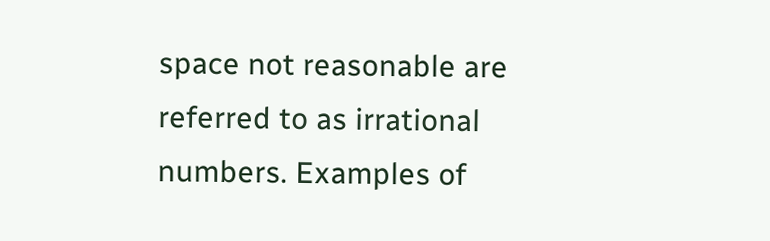space not reasonable are referred to as irrational numbers. Examples of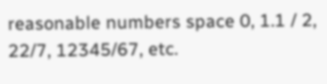reasonable numbers space 0, 1.1 / 2, 22/7, 12345/67, etc.